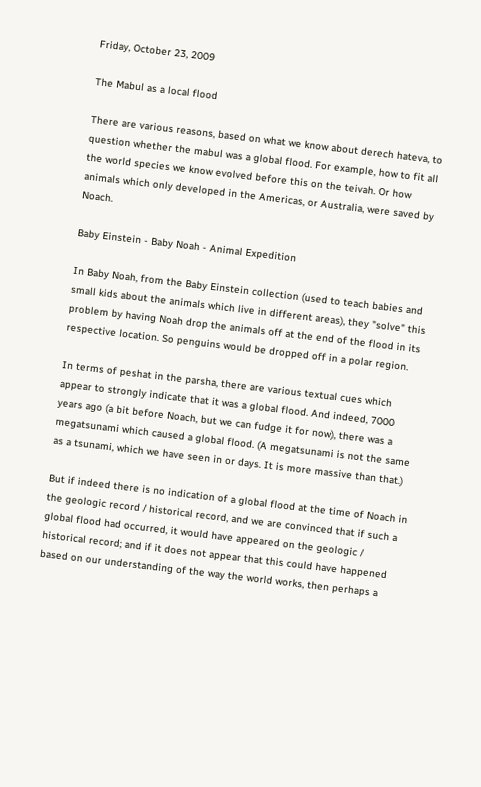Friday, October 23, 2009

The Mabul as a local flood

There are various reasons, based on what we know about derech hateva, to question whether the mabul was a global flood. For example, how to fit all the world species we know evolved before this on the teivah. Or how animals which only developed in the Americas, or Australia, were saved by Noach.

Baby Einstein - Baby Noah - Animal Expedition

In Baby Noah, from the Baby Einstein collection (used to teach babies and small kids about the animals which live in different areas), they "solve" this problem by having Noah drop the animals off at the end of the flood in its respective location. So penguins would be dropped off in a polar region.

In terms of peshat in the parsha, there are various textual cues which appear to strongly indicate that it was a global flood. And indeed, 7000 years ago (a bit before Noach, but we can fudge it for now), there was a megatsunami which caused a global flood. (A megatsunami is not the same as a tsunami, which we have seen in or days. It is more massive than that.)

But if indeed there is no indication of a global flood at the time of Noach in the geologic record / historical record, and we are convinced that if such a global flood had occurred, it would have appeared on the geologic / historical record; and if it does not appear that this could have happened based on our understanding of the way the world works, then perhaps a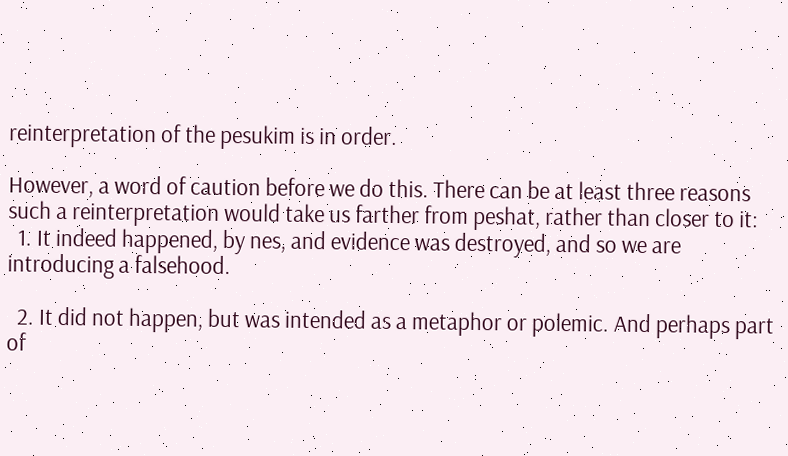reinterpretation of the pesukim is in order.

However, a word of caution before we do this. There can be at least three reasons such a reinterpretation would take us farther from peshat, rather than closer to it:
  1. It indeed happened, by nes, and evidence was destroyed, and so we are introducing a falsehood.

  2. It did not happen, but was intended as a metaphor or polemic. And perhaps part of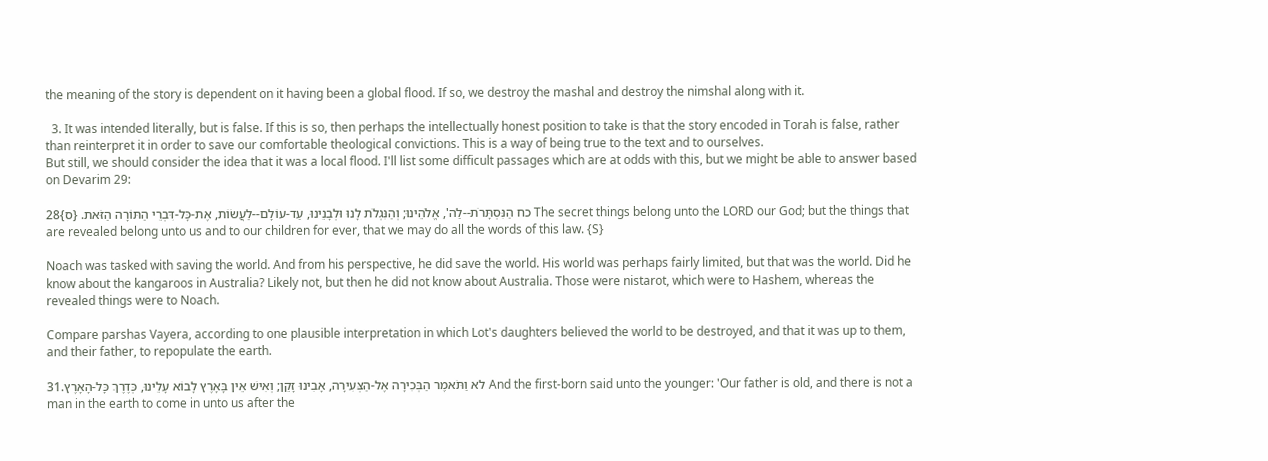the meaning of the story is dependent on it having been a global flood. If so, we destroy the mashal and destroy the nimshal along with it.

  3. It was intended literally, but is false. If this is so, then perhaps the intellectually honest position to take is that the story encoded in Torah is false, rather than reinterpret it in order to save our comfortable theological convictions. This is a way of being true to the text and to ourselves.
But still, we should consider the idea that it was a local flood. I'll list some difficult passages which are at odds with this, but we might be able to answer based on Devarim 29:

כח הַנִּסְתָּרֹת--לַה', אֱלֹהֵינוּ; וְהַנִּגְלֹת לָנוּ וּלְבָנֵינוּ, עַד-עוֹלָם--לַעֲשׂוֹת, אֶת-כָּל-דִּבְרֵי הַתּוֹרָה הַזֹּאת. {ס}28 The secret things belong unto the LORD our God; but the things that are revealed belong unto us and to our children for ever, that we may do all the words of this law. {S}

Noach was tasked with saving the world. And from his perspective, he did save the world. His world was perhaps fairly limited, but that was the world. Did he know about the kangaroos in Australia? Likely not, but then he did not know about Australia. Those were nistarot, which were to Hashem, whereas the revealed things were to Noach.

Compare parshas Vayera, according to one plausible interpretation in which Lot's daughters believed the world to be destroyed, and that it was up to them, and their father, to repopulate the earth.

לא וַתֹּאמֶר הַבְּכִירָה אֶל-הַצְּעִירָה, אָבִינוּ זָקֵן; וְאִישׁ אֵין בָּאָרֶץ לָבוֹא עָלֵינוּ, כְּדֶרֶךְ כָּל-הָאָרֶץ.31 And the first-born said unto the younger: 'Our father is old, and there is not a man in the earth to come in unto us after the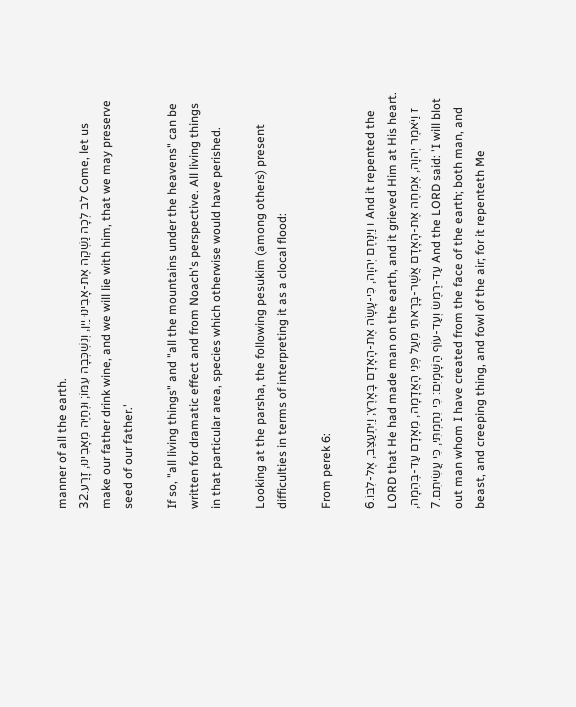manner of all the earth.
לב לְכָה נַשְׁקֶה אֶת-אָבִינוּ יַיִן, וְנִשְׁכְּבָה עִמּוֹ; וּנְחַיֶּה מֵאָבִינוּ, זָרַע.32 Come, let us make our father drink wine, and we will lie with him, that we may preserve seed of our father.'

If so, "all living things" and "all the mountains under the heavens" can be written for dramatic effect and from Noach's perspective. All living things in that particular area, species which otherwise would have perished.

Looking at the parsha, the following pesukim (among others) present difficulties in terms of interpreting it as a clocal flood:

From perek 6:

ו וַיִּנָּחֶם יְהוָה, כִּי-עָשָׂה אֶת-הָאָדָם בָּאָרֶץ; וַיִּתְעַצֵּב, אֶל-לִבּוֹ.6 And it repented the LORD that He had made man on the earth, and it grieved Him at His heart.
ז וַיֹּאמֶר יְהוָה, אֶמְחֶה אֶת-הָאָדָם אֲשֶׁר-בָּרָאתִי מֵעַל פְּנֵי הָאֲדָמָה, מֵאָדָם עַד-בְּהֵמָה, עַד-רֶמֶשׂ וְעַד-עוֹף הַשָּׁמָיִם: כִּי נִחַמְתִּי, כִּי עֲשִׂיתִם.7 And the LORD said: 'I will blot out man whom I have created from the face of the earth; both man, and beast, and creeping thing, and fowl of the air; for it repenteth Me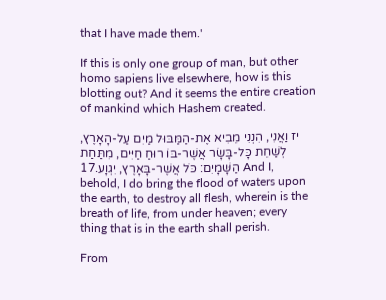that I have made them.'

If this is only one group of man, but other homo sapiens live elsewhere, how is this blotting out? And it seems the entire creation of mankind which Hashem created.

יז וַאֲנִי, הִנְנִי מֵבִיא אֶת-הַמַּבּוּל מַיִם עַל-הָאָרֶץ, לְשַׁחֵת כָּל-בָּשָׂר אֲשֶׁר-בּוֹ רוּחַ חַיִּים, מִתַּחַת הַשָּׁמָיִם: כֹּל אֲשֶׁר-בָּאָרֶץ, יִגְוָע.17 And I, behold, I do bring the flood of waters upon the earth, to destroy all flesh, wherein is the breath of life, from under heaven; every thing that is in the earth shall perish.

From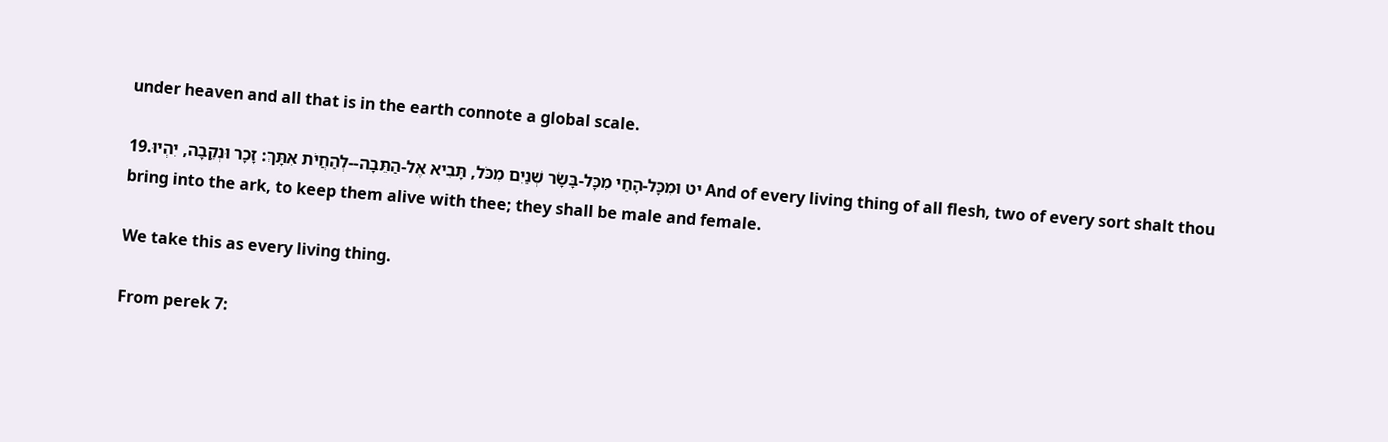under heaven and all that is in the earth connote a global scale.

יט וּמִכָּל-הָחַי מִכָּל-בָּשָׂר שְׁנַיִם מִכֹּל, תָּבִיא אֶל-הַתֵּבָה--לְהַחֲיֹת אִתָּךְ: זָכָר וּנְקֵבָה, יִהְיוּ.19 And of every living thing of all flesh, two of every sort shalt thou bring into the ark, to keep them alive with thee; they shall be male and female.

We take this as every living thing.

From perek 7: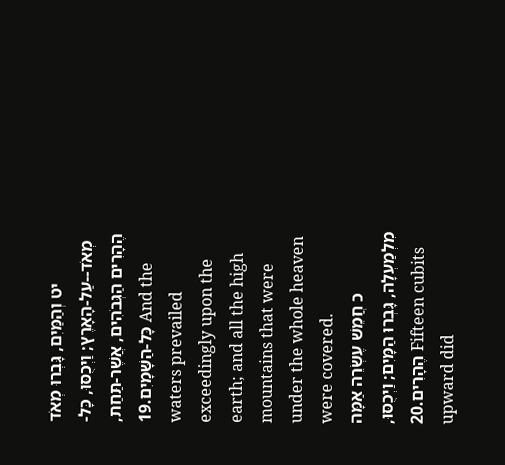יט וְהַמַּיִם, גָּבְרוּ מְאֹד מְאֹד--עַל-הָאָרֶץ; וַיְכֻסּוּ, כָּל-הֶהָרִים הַגְּבֹהִים, אֲשֶׁר-תַּחַת, כָּל-הַשָּׁמָיִם.19 And the waters prevailed exceedingly upon the earth; and all the high mountains that were under the whole heaven were covered.
כ חֲמֵשׁ עֶשְׂרֵה אַמָּה מִלְמַעְלָה, גָּבְרוּ הַמָּיִם; וַיְכֻסּוּ, הֶהָרִים.20 Fifteen cubits upward did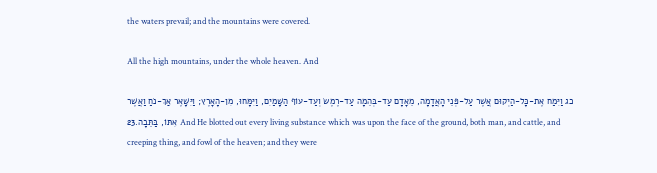the waters prevail; and the mountains were covered.

All the high mountains, under the whole heaven. And

כג וַיִּמַח אֶת-כָּל-הַיְקוּם אֲשֶׁר עַל-פְּנֵי הָאֲדָמָה, מֵאָדָם עַד-בְּהֵמָה עַד-רֶמֶשׂ וְעַד-עוֹף הַשָּׁמַיִם, וַיִּמָּחוּ, מִן-הָאָרֶץ; וַיִּשָּׁאֶר אַךְ-נֹחַ וַאֲשֶׁר אִתּוֹ, בַּתֵּבָה.23 And He blotted out every living substance which was upon the face of the ground, both man, and cattle, and creeping thing, and fowl of the heaven; and they were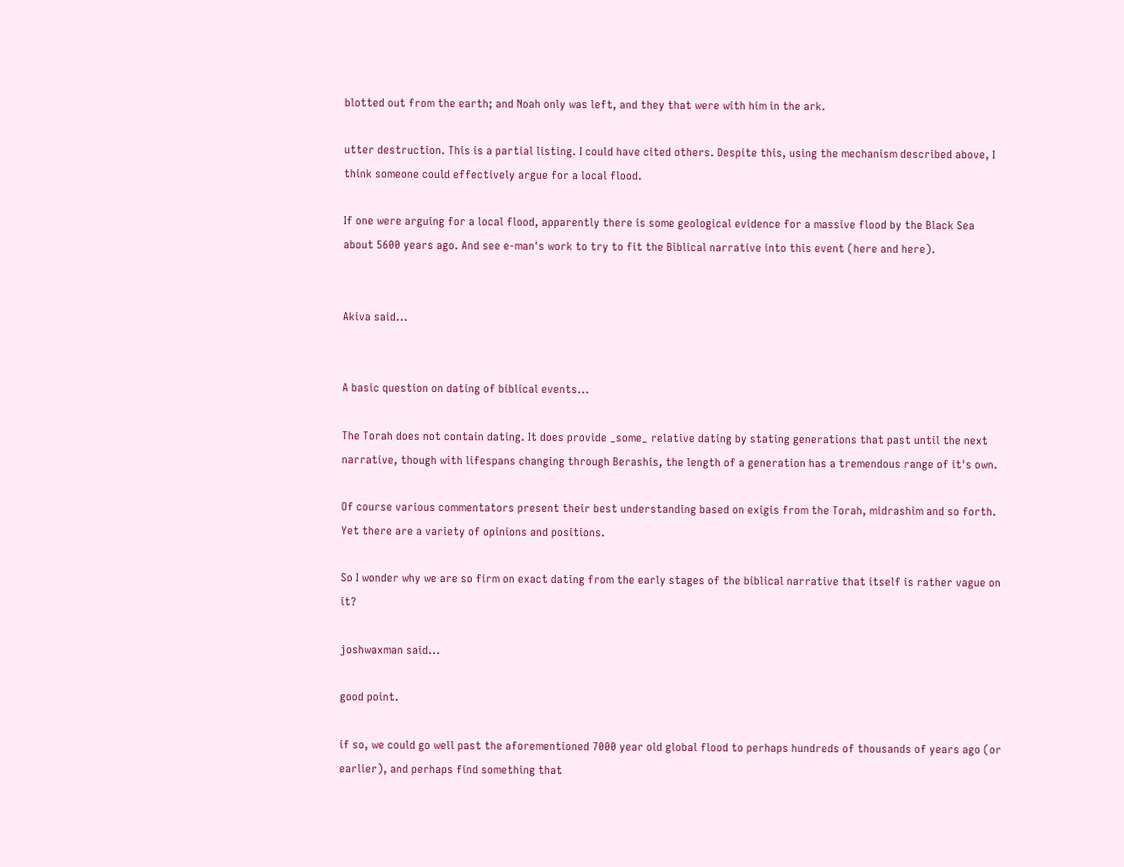blotted out from the earth; and Noah only was left, and they that were with him in the ark.

utter destruction. This is a partial listing. I could have cited others. Despite this, using the mechanism described above, I think someone could effectively argue for a local flood.

If one were arguing for a local flood, apparently there is some geological evidence for a massive flood by the Black Sea about 5600 years ago. And see e-man's work to try to fit the Biblical narrative into this event (here and here).


Akiva said...


A basic question on dating of biblical events...

The Torah does not contain dating. It does provide _some_ relative dating by stating generations that past until the next narrative, though with lifespans changing through Berashis, the length of a generation has a tremendous range of it's own.

Of course various commentators present their best understanding based on exigis from the Torah, midrashim and so forth. Yet there are a variety of opinions and positions.

So I wonder why we are so firm on exact dating from the early stages of the biblical narrative that itself is rather vague on it?

joshwaxman said...

good point.

if so, we could go well past the aforementioned 7000 year old global flood to perhaps hundreds of thousands of years ago (or earlier), and perhaps find something that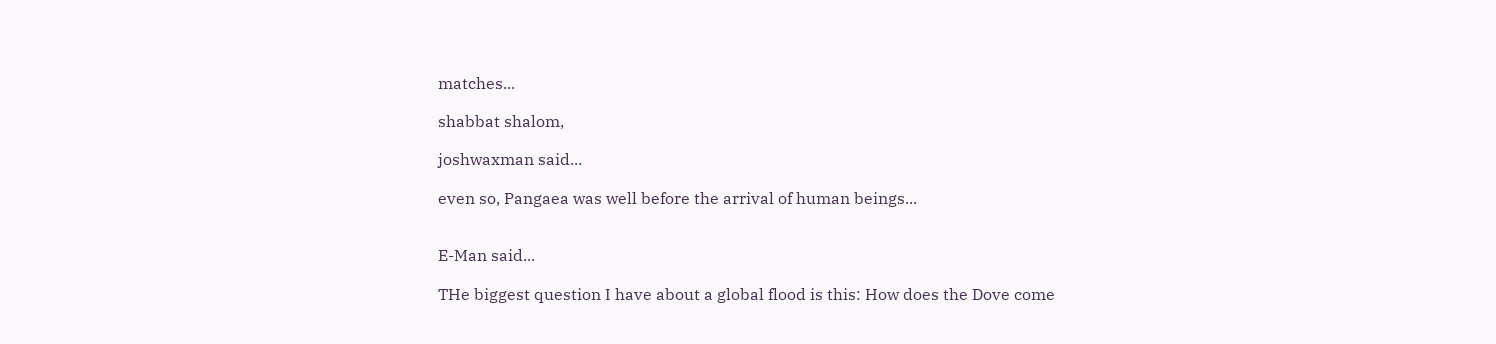matches...

shabbat shalom,

joshwaxman said...

even so, Pangaea was well before the arrival of human beings...


E-Man said...

THe biggest question I have about a global flood is this: How does the Dove come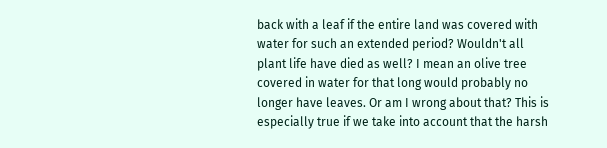back with a leaf if the entire land was covered with water for such an extended period? Wouldn't all plant life have died as well? I mean an olive tree covered in water for that long would probably no longer have leaves. Or am I wrong about that? This is especially true if we take into account that the harsh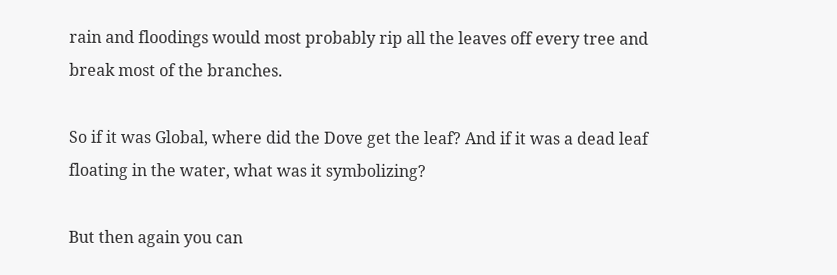rain and floodings would most probably rip all the leaves off every tree and break most of the branches.

So if it was Global, where did the Dove get the leaf? And if it was a dead leaf floating in the water, what was it symbolizing?

But then again you can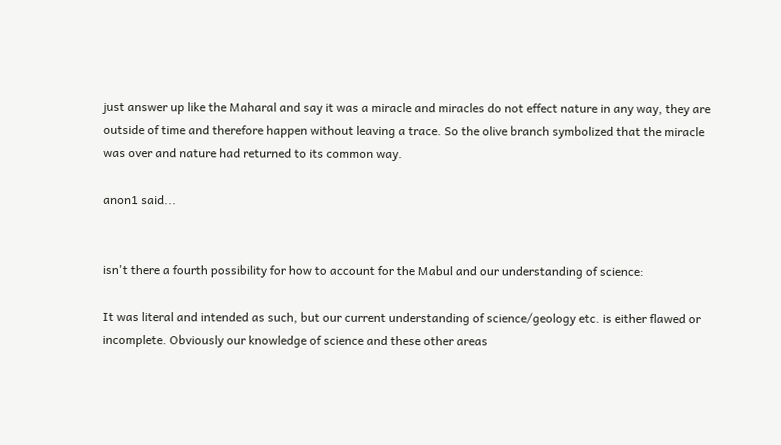just answer up like the Maharal and say it was a miracle and miracles do not effect nature in any way, they are outside of time and therefore happen without leaving a trace. So the olive branch symbolized that the miracle was over and nature had returned to its common way.

anon1 said...


isn't there a fourth possibility for how to account for the Mabul and our understanding of science:

It was literal and intended as such, but our current understanding of science/geology etc. is either flawed or incomplete. Obviously our knowledge of science and these other areas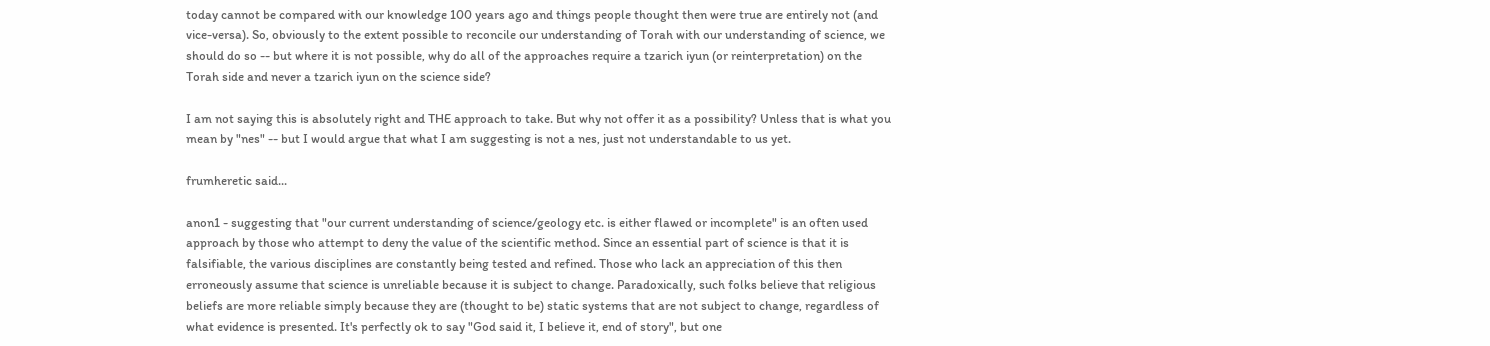today cannot be compared with our knowledge 100 years ago and things people thought then were true are entirely not (and vice-versa). So, obviously to the extent possible to reconcile our understanding of Torah with our understanding of science, we should do so -- but where it is not possible, why do all of the approaches require a tzarich iyun (or reinterpretation) on the Torah side and never a tzarich iyun on the science side?

I am not saying this is absolutely right and THE approach to take. But why not offer it as a possibility? Unless that is what you mean by "nes" -- but I would argue that what I am suggesting is not a nes, just not understandable to us yet.

frumheretic said...

anon1 - suggesting that "our current understanding of science/geology etc. is either flawed or incomplete" is an often used approach by those who attempt to deny the value of the scientific method. Since an essential part of science is that it is falsifiable, the various disciplines are constantly being tested and refined. Those who lack an appreciation of this then erroneously assume that science is unreliable because it is subject to change. Paradoxically, such folks believe that religious beliefs are more reliable simply because they are (thought to be) static systems that are not subject to change, regardless of what evidence is presented. It's perfectly ok to say "God said it, I believe it, end of story", but one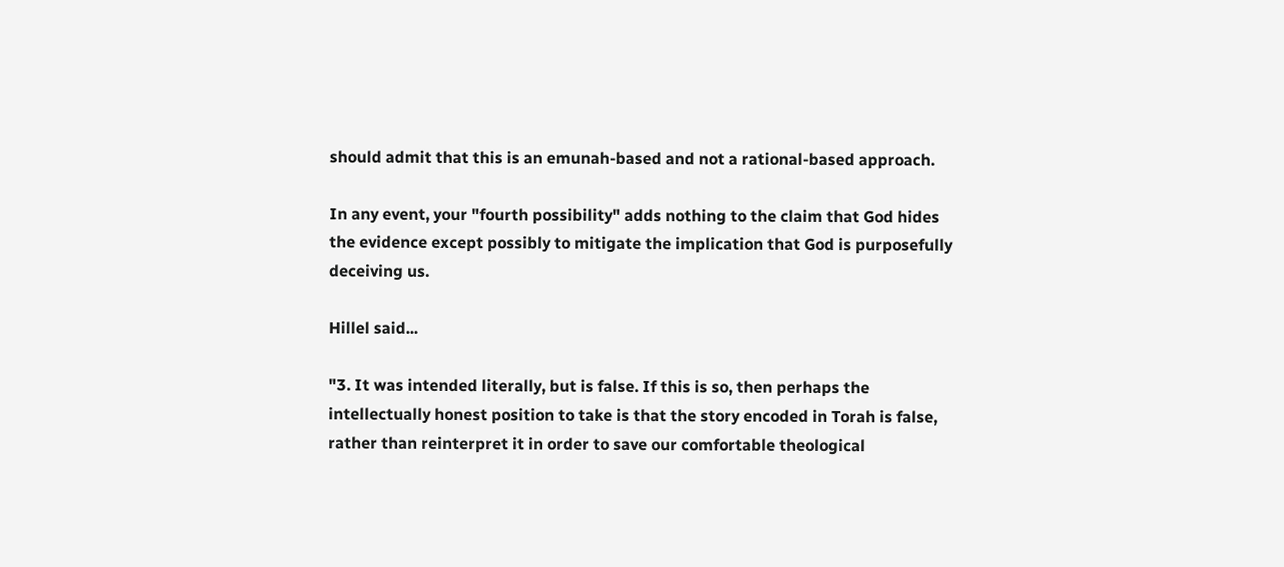should admit that this is an emunah-based and not a rational-based approach.

In any event, your "fourth possibility" adds nothing to the claim that God hides the evidence except possibly to mitigate the implication that God is purposefully deceiving us.

Hillel said...

"3. It was intended literally, but is false. If this is so, then perhaps the intellectually honest position to take is that the story encoded in Torah is false, rather than reinterpret it in order to save our comfortable theological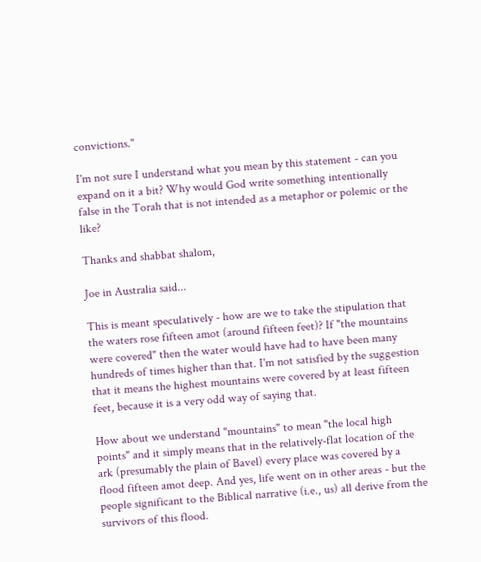convictions."

I'm not sure I understand what you mean by this statement - can you expand on it a bit? Why would God write something intentionally false in the Torah that is not intended as a metaphor or polemic or the like?

Thanks and shabbat shalom,

Joe in Australia said...

This is meant speculatively - how are we to take the stipulation that the waters rose fifteen amot (around fifteen feet)? If "the mountains were covered" then the water would have had to have been many hundreds of times higher than that. I'm not satisfied by the suggestion that it means the highest mountains were covered by at least fifteen feet, because it is a very odd way of saying that.

How about we understand "mountains" to mean "the local high points" and it simply means that in the relatively-flat location of the ark (presumably the plain of Bavel) every place was covered by a flood fifteen amot deep. And yes, life went on in other areas - but the people significant to the Biblical narrative (i.e., us) all derive from the survivors of this flood.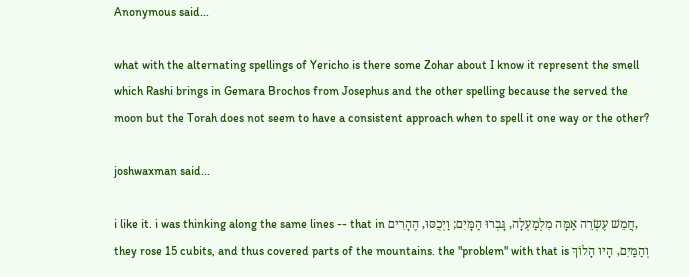Anonymous said...

what with the alternating spellings of Yericho is there some Zohar about I know it represent the smell which Rashi brings in Gemara Brochos from Josephus and the other spelling because the served the moon but the Torah does not seem to have a consistent approach when to spell it one way or the other?

joshwaxman said...

i like it. i was thinking along the same lines -- that in חֲמֵשׁ עֶשְׂרֵה אַמָּה מִלְמַעְלָה, גָּבְרוּ הַמָּיִם; וַיְכֻסּוּ, הֶהָרִים, they rose 15 cubits, and thus covered parts of the mountains. the "problem" with that is וְהַמַּיִם, הָיוּ הָלוֹךְ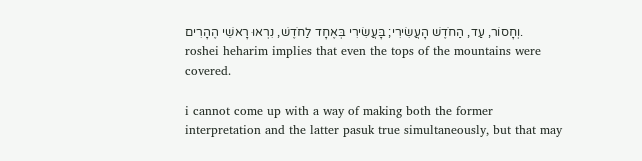וְחָסוֹר, עַד, הַחֹדֶשׁ הָעֲשִׂירִי; בָּעֲשִׂירִי בְּאֶחָד לַחֹדֶשׁ, נִרְאוּ רָאשֵׁי הֶהָרִים. roshei heharim implies that even the tops of the mountains were covered.

i cannot come up with a way of making both the former interpretation and the latter pasuk true simultaneously, but that may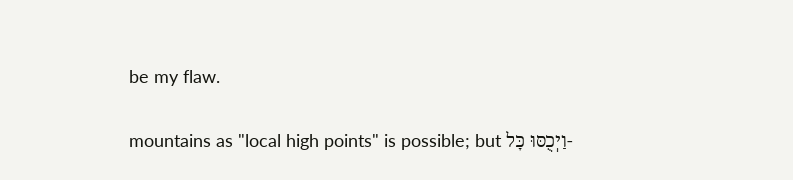be my flaw.

mountains as "local high points" is possible; but וַיְכֻסּוּ כָּל-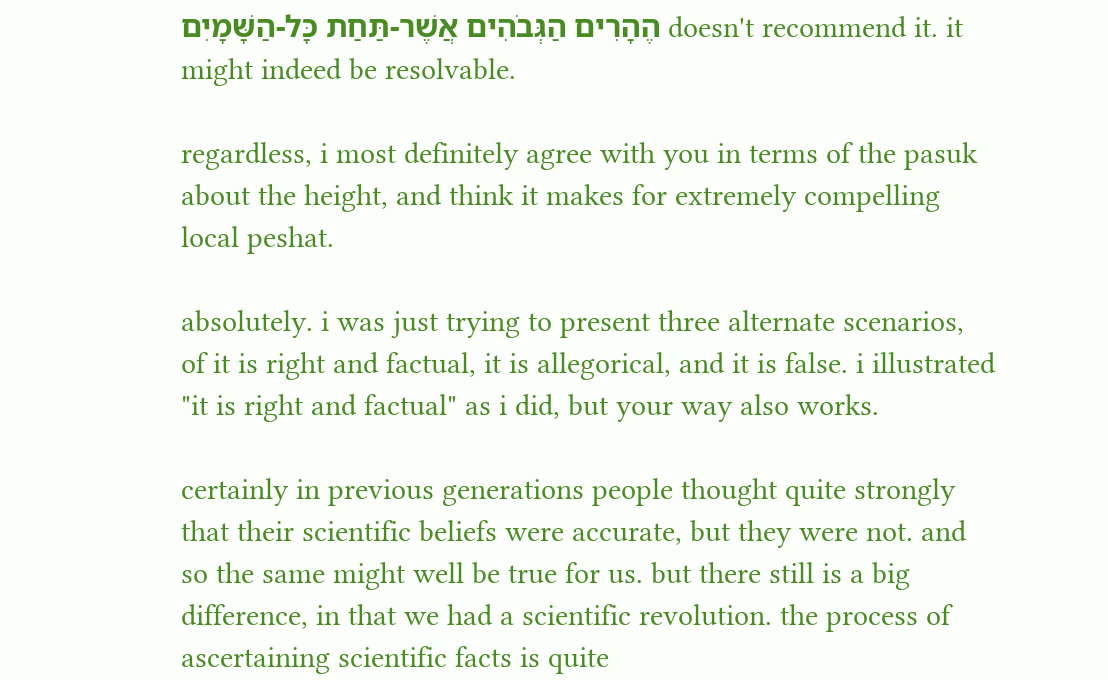הֶהָרִים הַגְּבֹהִים אֲשֶׁר-תַּחַת כָּל-הַשָּׁמָיִם doesn't recommend it. it might indeed be resolvable.

regardless, i most definitely agree with you in terms of the pasuk about the height, and think it makes for extremely compelling local peshat.

absolutely. i was just trying to present three alternate scenarios, of it is right and factual, it is allegorical, and it is false. i illustrated "it is right and factual" as i did, but your way also works.

certainly in previous generations people thought quite strongly that their scientific beliefs were accurate, but they were not. and so the same might well be true for us. but there still is a big difference, in that we had a scientific revolution. the process of ascertaining scientific facts is quite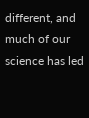different, and much of our science has led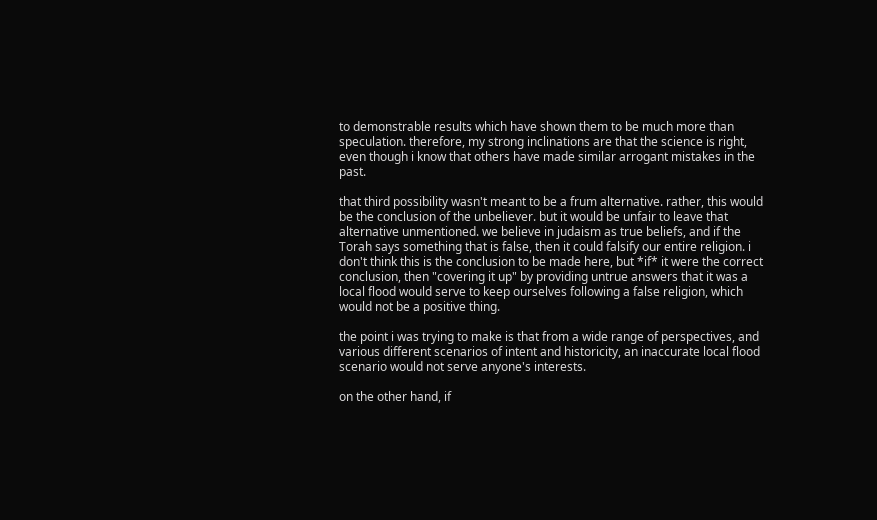to demonstrable results which have shown them to be much more than speculation. therefore, my strong inclinations are that the science is right, even though i know that others have made similar arrogant mistakes in the past.

that third possibility wasn't meant to be a frum alternative. rather, this would be the conclusion of the unbeliever. but it would be unfair to leave that alternative unmentioned. we believe in judaism as true beliefs, and if the Torah says something that is false, then it could falsify our entire religion. i don't think this is the conclusion to be made here, but *if* it were the correct conclusion, then "covering it up" by providing untrue answers that it was a local flood would serve to keep ourselves following a false religion, which would not be a positive thing.

the point i was trying to make is that from a wide range of perspectives, and various different scenarios of intent and historicity, an inaccurate local flood scenario would not serve anyone's interests.

on the other hand, if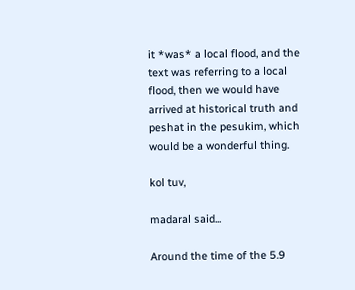it *was* a local flood, and the text was referring to a local flood, then we would have arrived at historical truth and peshat in the pesukim, which would be a wonderful thing.

kol tuv,

madaral said...

Around the time of the 5.9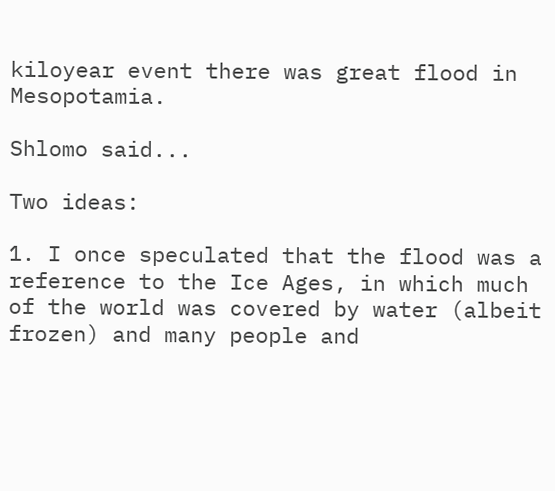kiloyear event there was great flood in Mesopotamia.

Shlomo said...

Two ideas:

1. I once speculated that the flood was a reference to the Ice Ages, in which much of the world was covered by water (albeit frozen) and many people and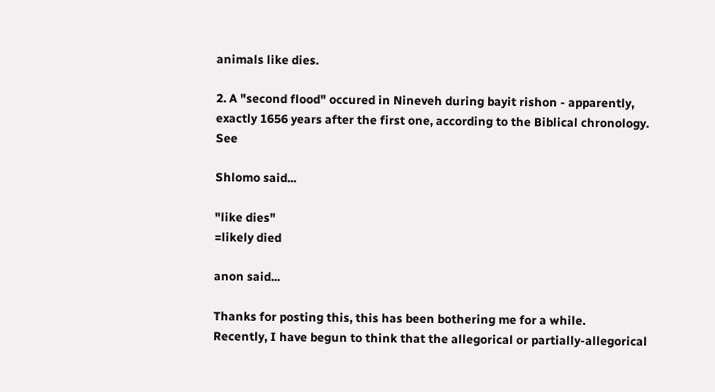animals like dies.

2. A "second flood" occured in Nineveh during bayit rishon - apparently, exactly 1656 years after the first one, according to the Biblical chronology. See

Shlomo said...

"like dies"
=likely died

anon said...

Thanks for posting this, this has been bothering me for a while.
Recently, I have begun to think that the allegorical or partially-allegorical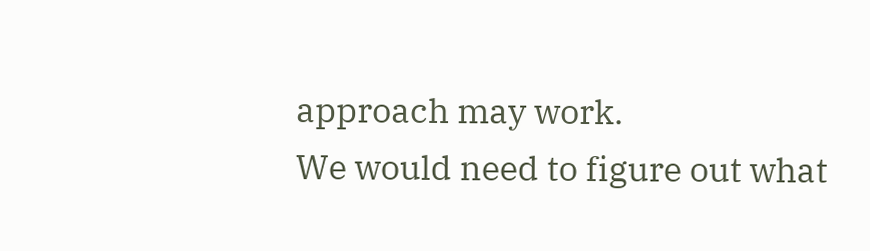approach may work.
We would need to figure out what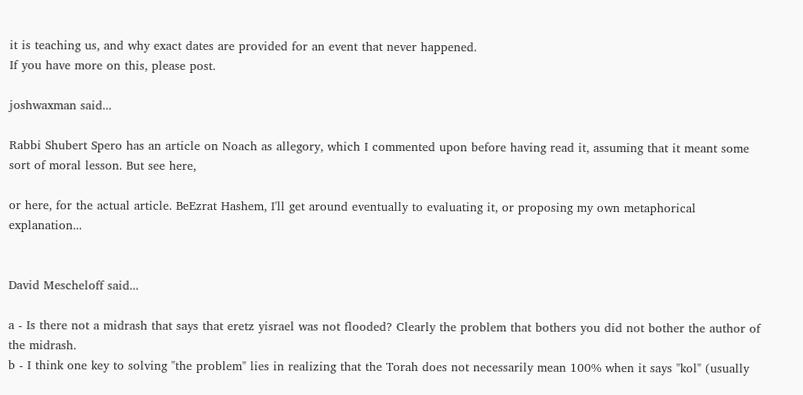it is teaching us, and why exact dates are provided for an event that never happened.
If you have more on this, please post.

joshwaxman said...

Rabbi Shubert Spero has an article on Noach as allegory, which I commented upon before having read it, assuming that it meant some sort of moral lesson. But see here,

or here, for the actual article. BeEzrat Hashem, I'll get around eventually to evaluating it, or proposing my own metaphorical explanation...


David Mescheloff said...

a - Is there not a midrash that says that eretz yisrael was not flooded? Clearly the problem that bothers you did not bother the author of the midrash.
b - I think one key to solving "the problem" lies in realizing that the Torah does not necessarily mean 100% when it says "kol" (usually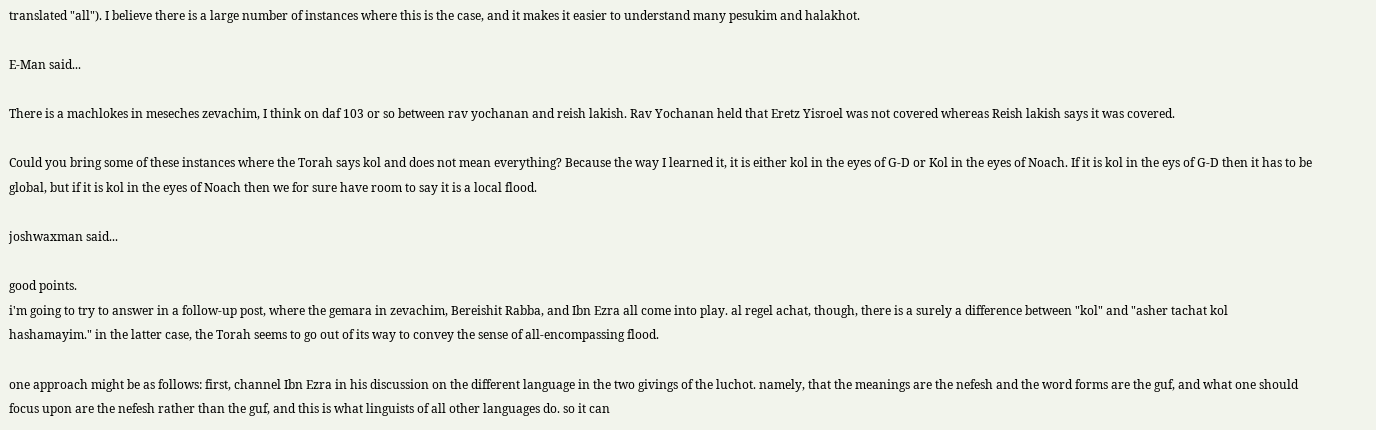translated "all"). I believe there is a large number of instances where this is the case, and it makes it easier to understand many pesukim and halakhot.

E-Man said...

There is a machlokes in meseches zevachim, I think on daf 103 or so between rav yochanan and reish lakish. Rav Yochanan held that Eretz Yisroel was not covered whereas Reish lakish says it was covered.

Could you bring some of these instances where the Torah says kol and does not mean everything? Because the way I learned it, it is either kol in the eyes of G-D or Kol in the eyes of Noach. If it is kol in the eys of G-D then it has to be global, but if it is kol in the eyes of Noach then we for sure have room to say it is a local flood.

joshwaxman said...

good points.
i'm going to try to answer in a follow-up post, where the gemara in zevachim, Bereishit Rabba, and Ibn Ezra all come into play. al regel achat, though, there is a surely a difference between "kol" and "asher tachat kol hashamayim." in the latter case, the Torah seems to go out of its way to convey the sense of all-encompassing flood.

one approach might be as follows: first, channel Ibn Ezra in his discussion on the different language in the two givings of the luchot. namely, that the meanings are the nefesh and the word forms are the guf, and what one should focus upon are the nefesh rather than the guf, and this is what linguists of all other languages do. so it can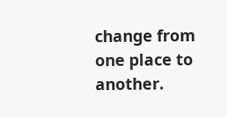change from one place to another.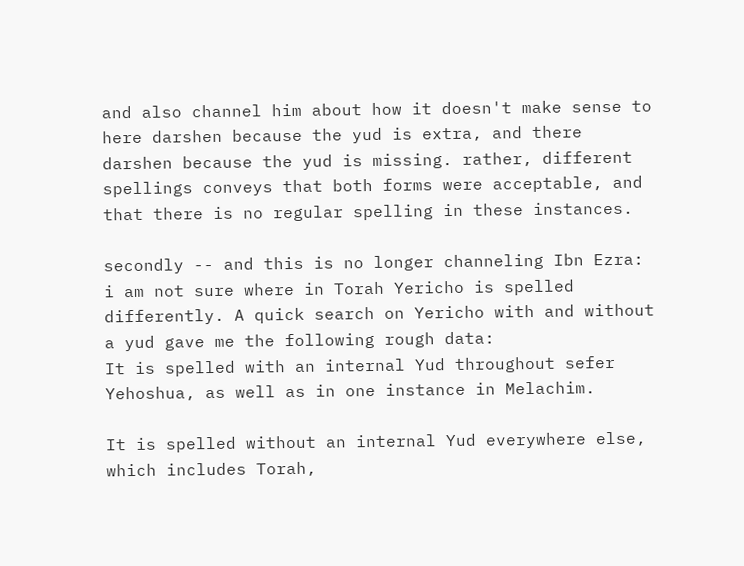and also channel him about how it doesn't make sense to here darshen because the yud is extra, and there darshen because the yud is missing. rather, different spellings conveys that both forms were acceptable, and that there is no regular spelling in these instances.

secondly -- and this is no longer channeling Ibn Ezra: i am not sure where in Torah Yericho is spelled differently. A quick search on Yericho with and without a yud gave me the following rough data:
It is spelled with an internal Yud throughout sefer Yehoshua, as well as in one instance in Melachim.

It is spelled without an internal Yud everywhere else, which includes Torah,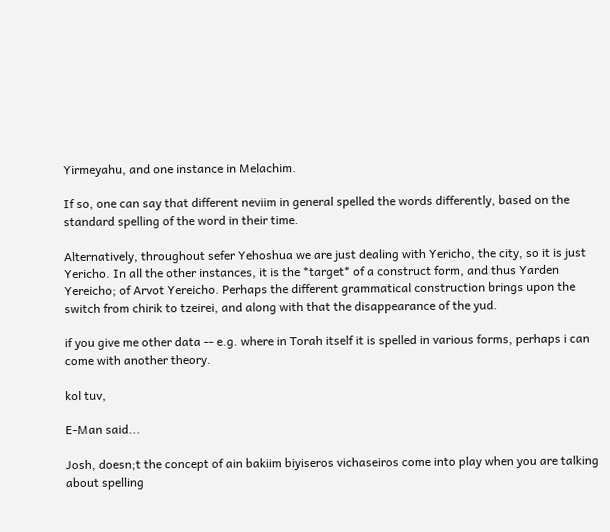Yirmeyahu, and one instance in Melachim.

If so, one can say that different neviim in general spelled the words differently, based on the standard spelling of the word in their time.

Alternatively, throughout sefer Yehoshua we are just dealing with Yericho, the city, so it is just Yericho. In all the other instances, it is the *target* of a construct form, and thus Yarden Yereicho; of Arvot Yereicho. Perhaps the different grammatical construction brings upon the switch from chirik to tzeirei, and along with that the disappearance of the yud.

if you give me other data -- e.g. where in Torah itself it is spelled in various forms, perhaps i can come with another theory.

kol tuv,

E-Man said...

Josh, doesn;t the concept of ain bakiim biyiseros vichaseiros come into play when you are talking about spelling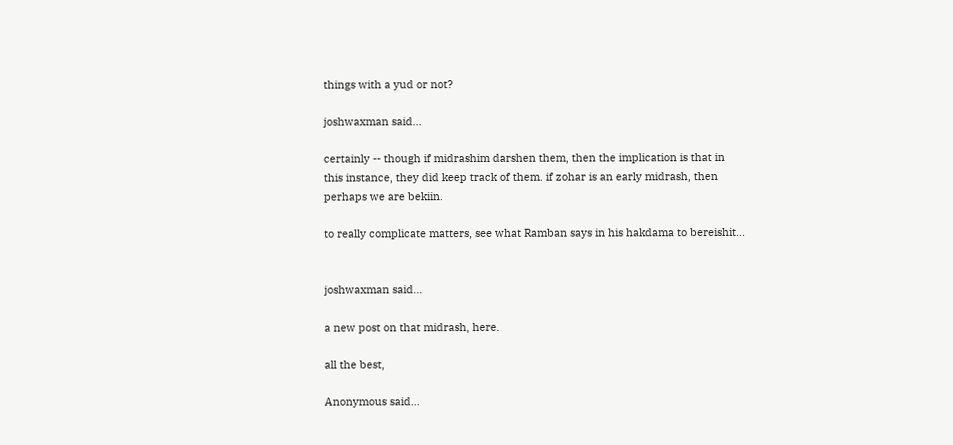things with a yud or not?

joshwaxman said...

certainly -- though if midrashim darshen them, then the implication is that in this instance, they did keep track of them. if zohar is an early midrash, then perhaps we are bekiin.

to really complicate matters, see what Ramban says in his hakdama to bereishit...


joshwaxman said...

a new post on that midrash, here.

all the best,

Anonymous said...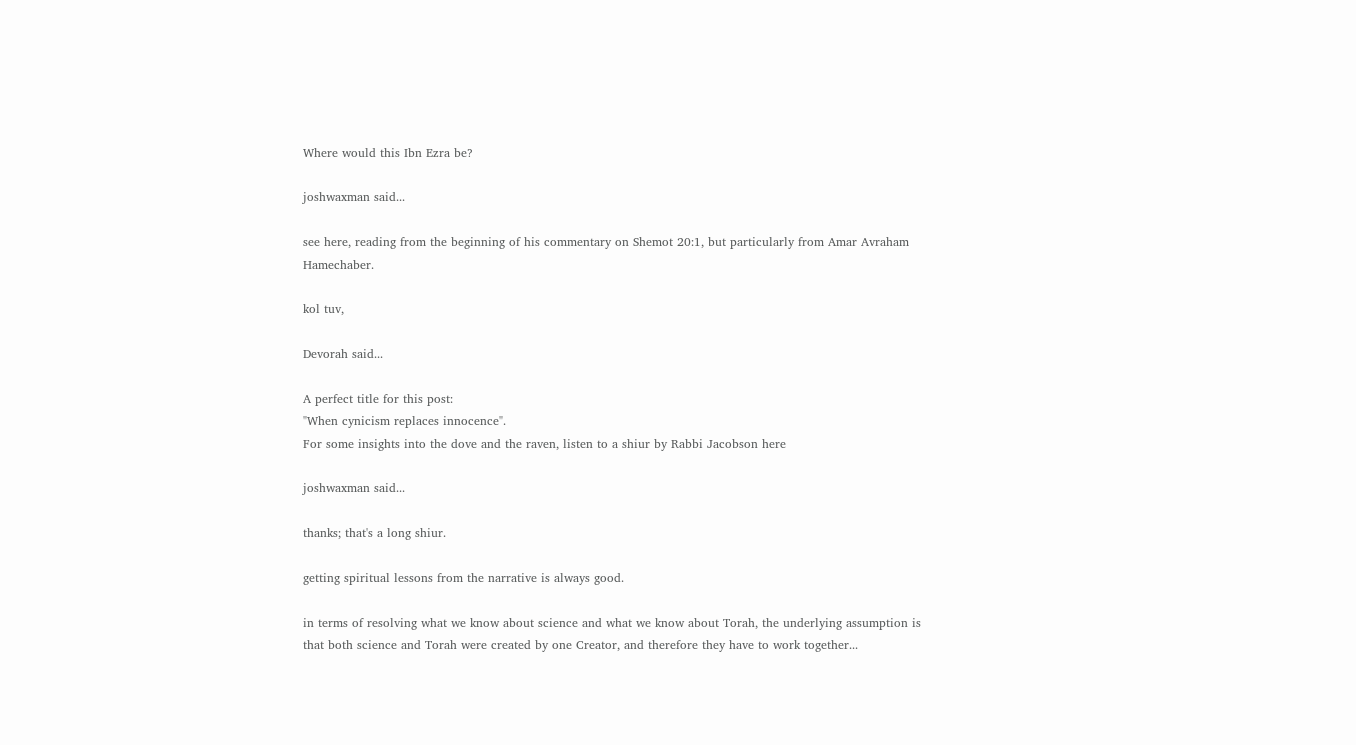Where would this Ibn Ezra be?

joshwaxman said...

see here, reading from the beginning of his commentary on Shemot 20:1, but particularly from Amar Avraham Hamechaber.

kol tuv,

Devorah said...

A perfect title for this post:
"When cynicism replaces innocence".
For some insights into the dove and the raven, listen to a shiur by Rabbi Jacobson here

joshwaxman said...

thanks; that's a long shiur.

getting spiritual lessons from the narrative is always good.

in terms of resolving what we know about science and what we know about Torah, the underlying assumption is that both science and Torah were created by one Creator, and therefore they have to work together...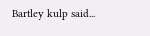Bartley kulp said...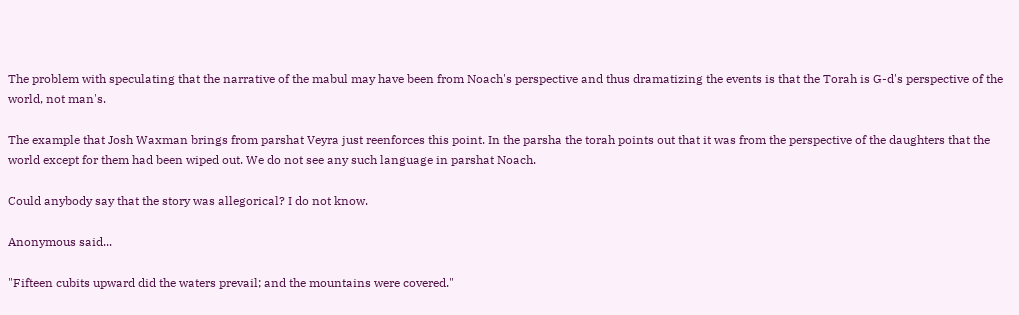The problem with speculating that the narrative of the mabul may have been from Noach's perspective and thus dramatizing the events is that the Torah is G-d's perspective of the world, not man's.

The example that Josh Waxman brings from parshat Veyra just reenforces this point. In the parsha the torah points out that it was from the perspective of the daughters that the world except for them had been wiped out. We do not see any such language in parshat Noach.

Could anybody say that the story was allegorical? I do not know.

Anonymous said...

"Fifteen cubits upward did the waters prevail; and the mountains were covered."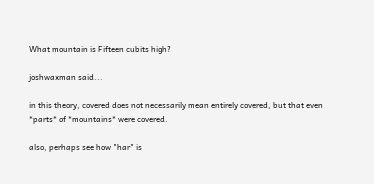What mountain is Fifteen cubits high?

joshwaxman said...

in this theory, covered does not necessarily mean entirely covered, but that even *parts* of *mountains* were covered.

also, perhaps see how "har" is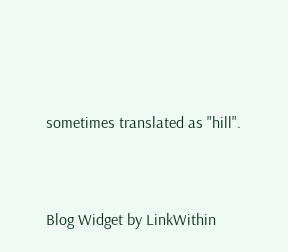sometimes translated as "hill".



Blog Widget by LinkWithin